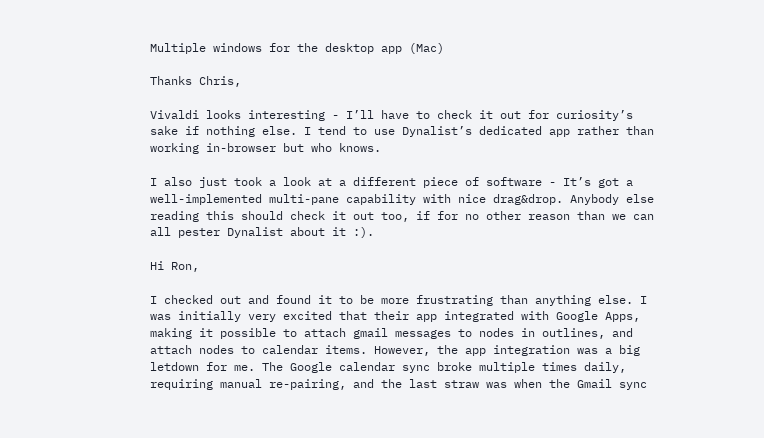Multiple windows for the desktop app (Mac)

Thanks Chris,

Vivaldi looks interesting - I’ll have to check it out for curiosity’s sake if nothing else. I tend to use Dynalist’s dedicated app rather than working in-browser but who knows.

I also just took a look at a different piece of software - It’s got a well-implemented multi-pane capability with nice drag&drop. Anybody else reading this should check it out too, if for no other reason than we can all pester Dynalist about it :).

Hi Ron,

I checked out and found it to be more frustrating than anything else. I was initially very excited that their app integrated with Google Apps, making it possible to attach gmail messages to nodes in outlines, and attach nodes to calendar items. However, the app integration was a big letdown for me. The Google calendar sync broke multiple times daily, requiring manual re-pairing, and the last straw was when the Gmail sync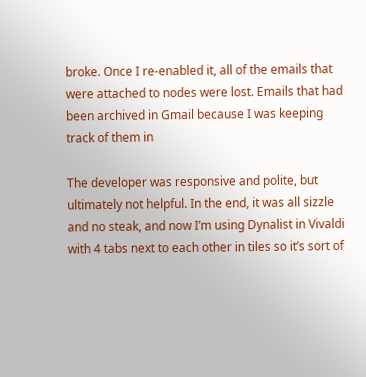broke. Once I re-enabled it, all of the emails that were attached to nodes were lost. Emails that had been archived in Gmail because I was keeping track of them in

The developer was responsive and polite, but ultimately not helpful. In the end, it was all sizzle and no steak, and now I’m using Dynalist in Vivaldi with 4 tabs next to each other in tiles so it’s sort of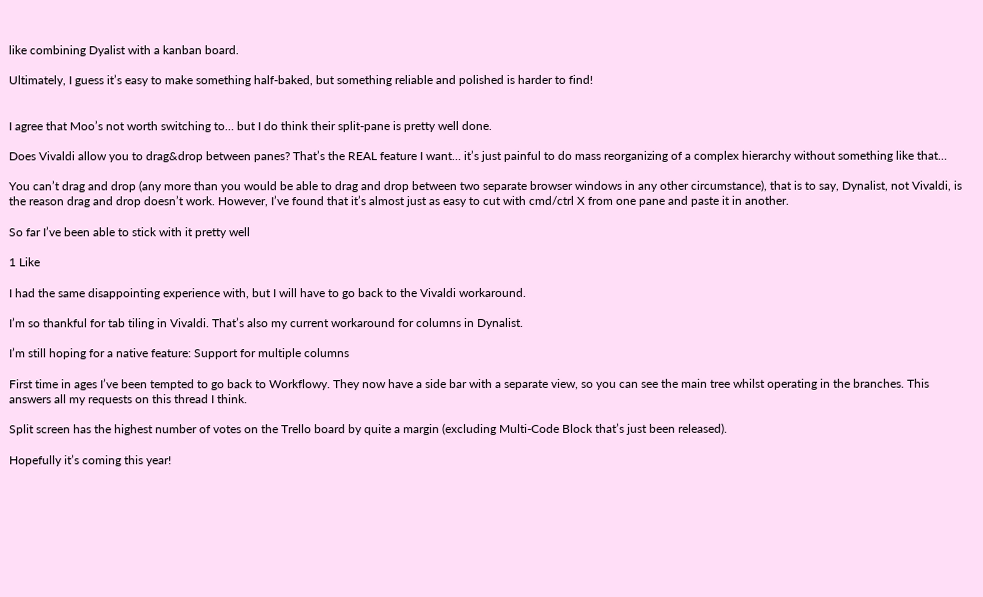like combining Dyalist with a kanban board.

Ultimately, I guess it’s easy to make something half-baked, but something reliable and polished is harder to find!


I agree that Moo’s not worth switching to… but I do think their split-pane is pretty well done.

Does Vivaldi allow you to drag&drop between panes? That’s the REAL feature I want… it’s just painful to do mass reorganizing of a complex hierarchy without something like that…

You can’t drag and drop (any more than you would be able to drag and drop between two separate browser windows in any other circumstance), that is to say, Dynalist, not Vivaldi, is the reason drag and drop doesn’t work. However, I’ve found that it’s almost just as easy to cut with cmd/ctrl X from one pane and paste it in another.

So far I’ve been able to stick with it pretty well

1 Like

I had the same disappointing experience with, but I will have to go back to the Vivaldi workaround.

I’m so thankful for tab tiling in Vivaldi. That’s also my current workaround for columns in Dynalist.

I’m still hoping for a native feature: Support for multiple columns

First time in ages I’ve been tempted to go back to Workflowy. They now have a side bar with a separate view, so you can see the main tree whilst operating in the branches. This answers all my requests on this thread I think.

Split screen has the highest number of votes on the Trello board by quite a margin (excluding Multi-Code Block that’s just been released).

Hopefully it’s coming this year!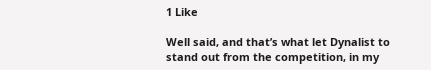1 Like

Well said, and that’s what let Dynalist to stand out from the competition, in my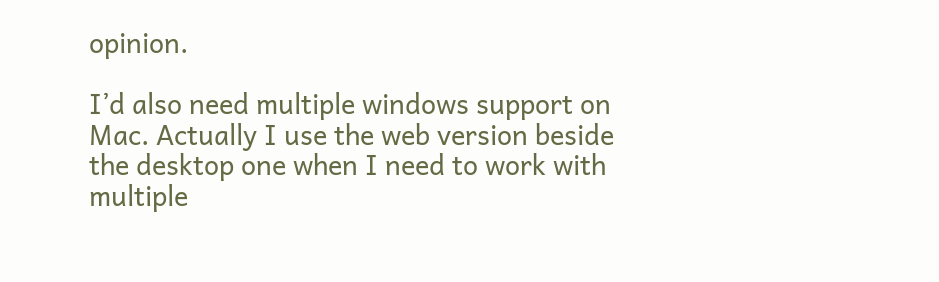opinion.

I’d also need multiple windows support on Mac. Actually I use the web version beside the desktop one when I need to work with multiple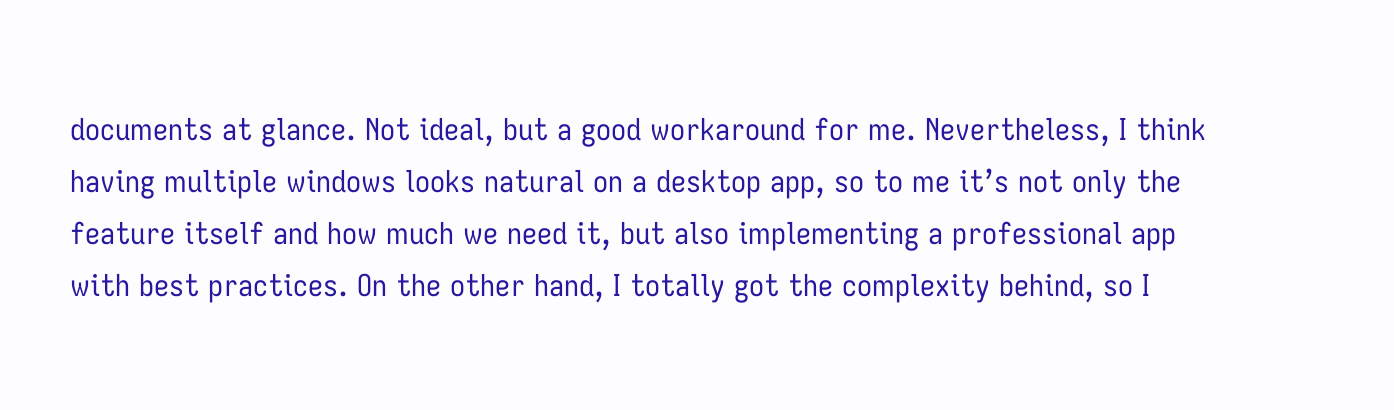documents at glance. Not ideal, but a good workaround for me. Nevertheless, I think having multiple windows looks natural on a desktop app, so to me it’s not only the feature itself and how much we need it, but also implementing a professional app with best practices. On the other hand, I totally got the complexity behind, so I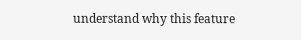understand why this feature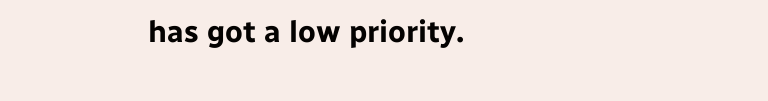has got a low priority.